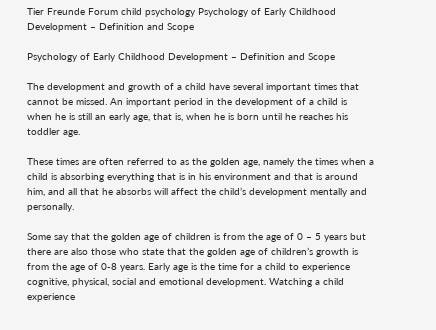Tier Freunde Forum child psychology Psychology of Early Childhood Development – Definition and Scope

Psychology of Early Childhood Development – Definition and Scope

The development and growth of a child have several important times that cannot be missed. An important period in the development of a child is when he is still an early age, that is, when he is born until he reaches his toddler age.

These times are often referred to as the golden age, namely the times when a child is absorbing everything that is in his environment and that is around him, and all that he absorbs will affect the child’s development mentally and personally.

Some say that the golden age of children is from the age of 0 – 5 years but there are also those who state that the golden age of children’s growth is from the age of 0-8 years. Early age is the time for a child to experience cognitive, physical, social and emotional development. Watching a child experience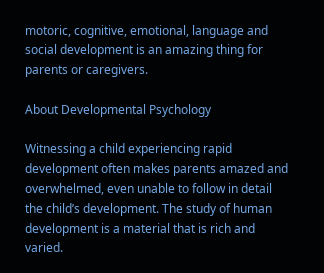motoric, cognitive, emotional, language and social development is an amazing thing for parents or caregivers.

About Developmental Psychology

Witnessing a child experiencing rapid development often makes parents amazed and overwhelmed, even unable to follow in detail the child’s development. The study of human development is a material that is rich and varied.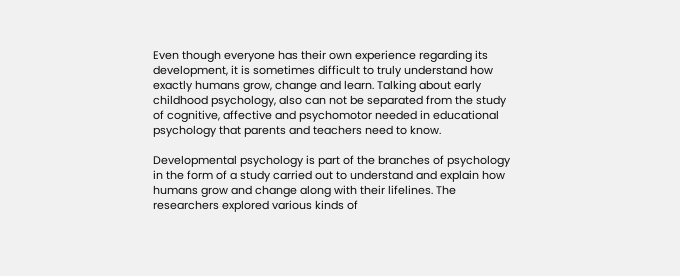Even though everyone has their own experience regarding its development, it is sometimes difficult to truly understand how exactly humans grow, change and learn. Talking about early childhood psychology, also can not be separated from the study of cognitive, affective and psychomotor needed in educational psychology that parents and teachers need to know.

Developmental psychology is part of the branches of psychology in the form of a study carried out to understand and explain how humans grow and change along with their lifelines. The researchers explored various kinds of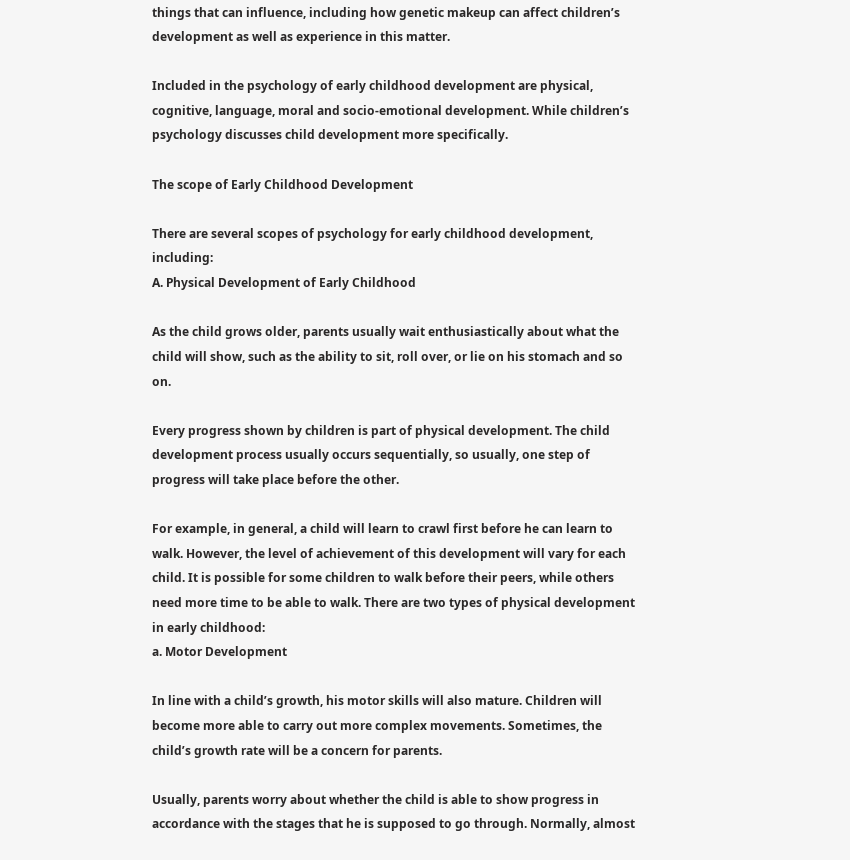things that can influence, including how genetic makeup can affect children’s development as well as experience in this matter.

Included in the psychology of early childhood development are physical, cognitive, language, moral and socio-emotional development. While children’s psychology discusses child development more specifically.

The scope of Early Childhood Development

There are several scopes of psychology for early childhood development, including:
A. Physical Development of Early Childhood

As the child grows older, parents usually wait enthusiastically about what the child will show, such as the ability to sit, roll over, or lie on his stomach and so on.

Every progress shown by children is part of physical development. The child development process usually occurs sequentially, so usually, one step of progress will take place before the other.

For example, in general, a child will learn to crawl first before he can learn to walk. However, the level of achievement of this development will vary for each child. It is possible for some children to walk before their peers, while others need more time to be able to walk. There are two types of physical development in early childhood:
a. Motor Development

In line with a child’s growth, his motor skills will also mature. Children will become more able to carry out more complex movements. Sometimes, the child’s growth rate will be a concern for parents.

Usually, parents worry about whether the child is able to show progress in accordance with the stages that he is supposed to go through. Normally, almost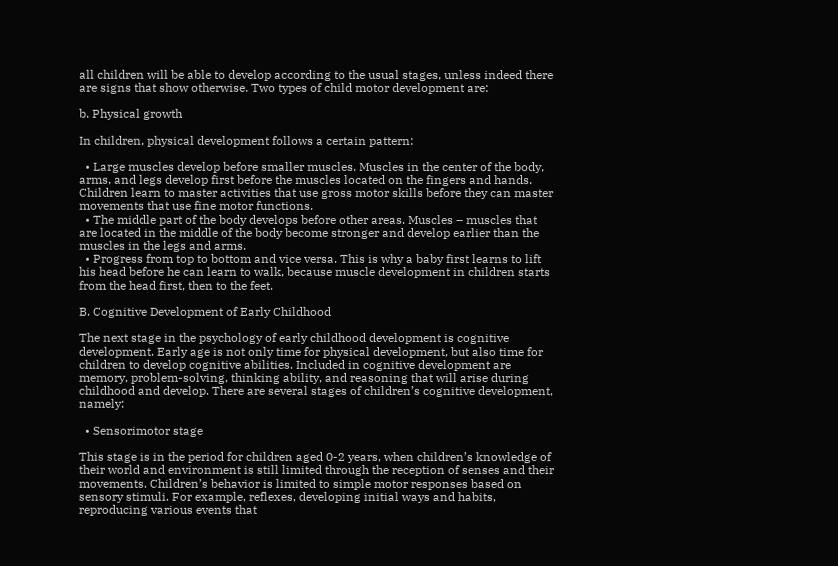all children will be able to develop according to the usual stages, unless indeed there are signs that show otherwise. Two types of child motor development are:

b. Physical growth

In children, physical development follows a certain pattern:

  • Large muscles develop before smaller muscles. Muscles in the center of the body, arms, and legs develop first before the muscles located on the fingers and hands. Children learn to master activities that use gross motor skills before they can master movements that use fine motor functions.
  • The middle part of the body develops before other areas. Muscles – muscles that are located in the middle of the body become stronger and develop earlier than the muscles in the legs and arms.
  • Progress from top to bottom and vice versa. This is why a baby first learns to lift his head before he can learn to walk, because muscle development in children starts from the head first, then to the feet.

B. Cognitive Development of Early Childhood

The next stage in the psychology of early childhood development is cognitive development. Early age is not only time for physical development, but also time for children to develop cognitive abilities. Included in cognitive development are memory, problem-solving, thinking ability, and reasoning that will arise during childhood and develop. There are several stages of children’s cognitive development, namely:

  • Sensorimotor stage

This stage is in the period for children aged 0-2 years, when children’s knowledge of their world and environment is still limited through the reception of senses and their movements. Children’s behavior is limited to simple motor responses based on sensory stimuli. For example, reflexes, developing initial ways and habits, reproducing various events that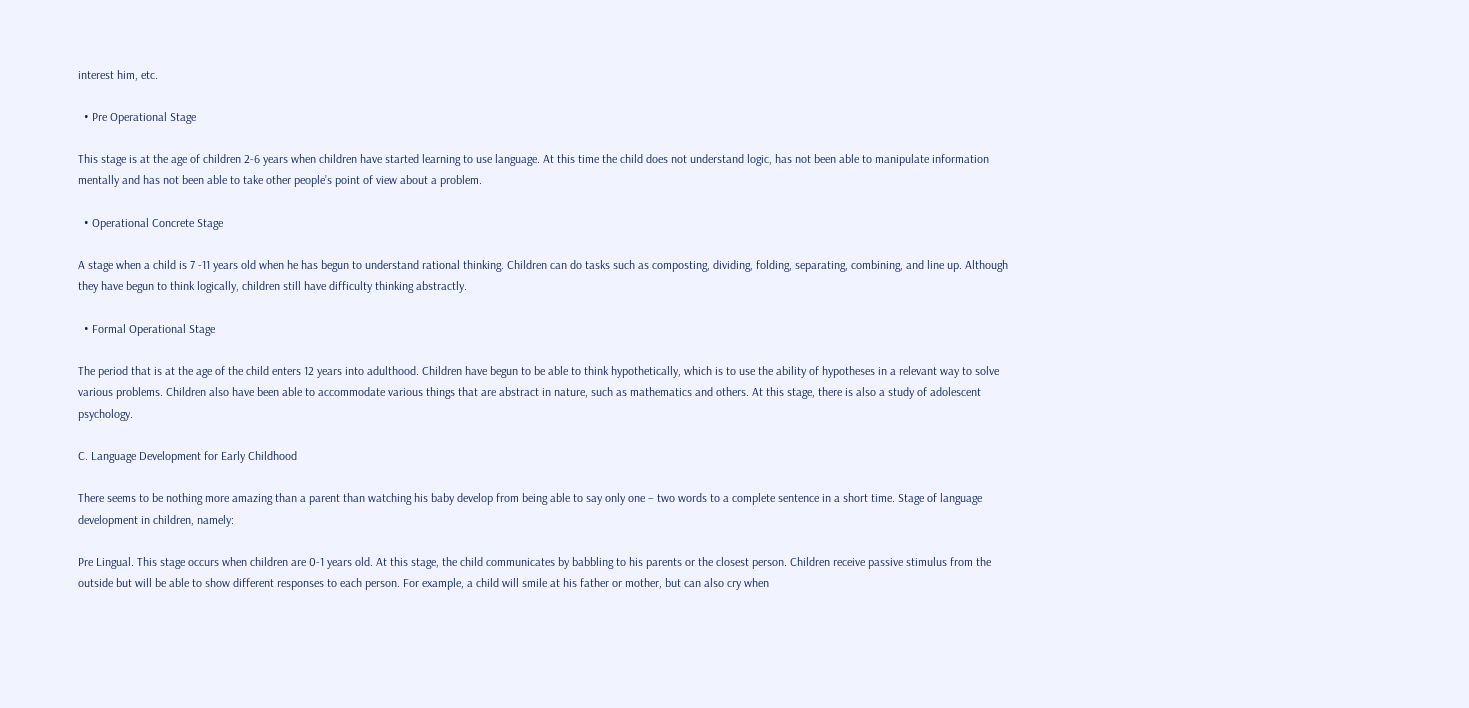interest him, etc.

  • Pre Operational Stage

This stage is at the age of children 2-6 years when children have started learning to use language. At this time the child does not understand logic, has not been able to manipulate information mentally and has not been able to take other people’s point of view about a problem.

  • Operational Concrete Stage

A stage when a child is 7 -11 years old when he has begun to understand rational thinking. Children can do tasks such as composting, dividing, folding, separating, combining, and line up. Although they have begun to think logically, children still have difficulty thinking abstractly.

  • Formal Operational Stage

The period that is at the age of the child enters 12 years into adulthood. Children have begun to be able to think hypothetically, which is to use the ability of hypotheses in a relevant way to solve various problems. Children also have been able to accommodate various things that are abstract in nature, such as mathematics and others. At this stage, there is also a study of adolescent psychology.

C. Language Development for Early Childhood

There seems to be nothing more amazing than a parent than watching his baby develop from being able to say only one – two words to a complete sentence in a short time. Stage of language development in children, namely:

Pre Lingual. This stage occurs when children are 0-1 years old. At this stage, the child communicates by babbling to his parents or the closest person. Children receive passive stimulus from the outside but will be able to show different responses to each person. For example, a child will smile at his father or mother, but can also cry when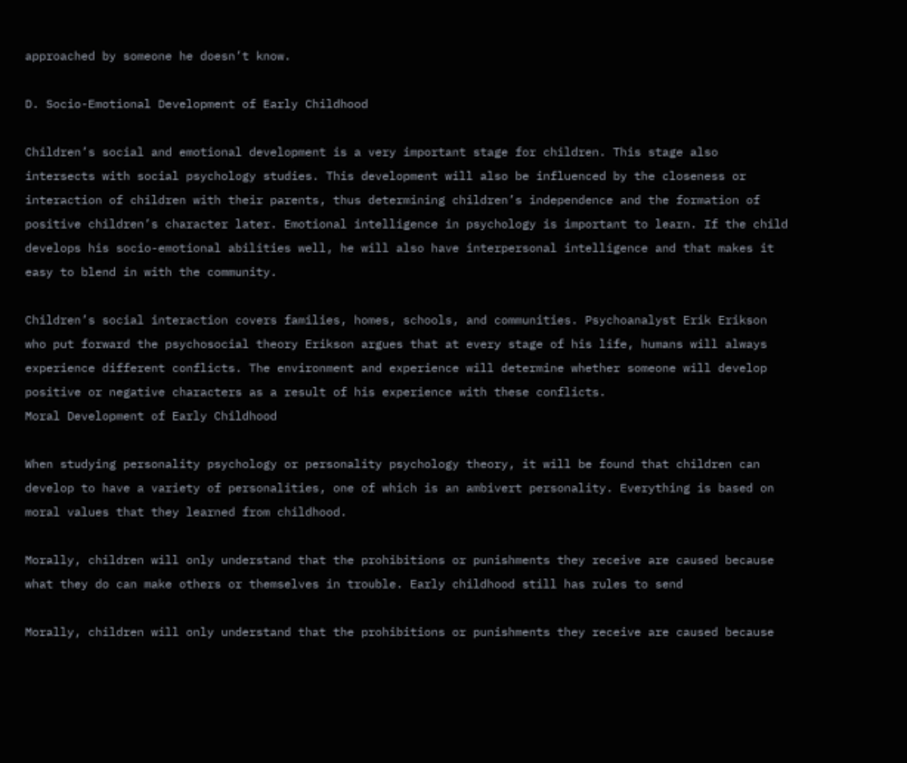approached by someone he doesn’t know.

D. Socio-Emotional Development of Early Childhood

Children’s social and emotional development is a very important stage for children. This stage also intersects with social psychology studies. This development will also be influenced by the closeness or interaction of children with their parents, thus determining children’s independence and the formation of positive children’s character later. Emotional intelligence in psychology is important to learn. If the child develops his socio-emotional abilities well, he will also have interpersonal intelligence and that makes it easy to blend in with the community.

Children’s social interaction covers families, homes, schools, and communities. Psychoanalyst Erik Erikson who put forward the psychosocial theory Erikson argues that at every stage of his life, humans will always experience different conflicts. The environment and experience will determine whether someone will develop positive or negative characters as a result of his experience with these conflicts.
Moral Development of Early Childhood

When studying personality psychology or personality psychology theory, it will be found that children can develop to have a variety of personalities, one of which is an ambivert personality. Everything is based on moral values that they learned from childhood.

Morally, children will only understand that the prohibitions or punishments they receive are caused because what they do can make others or themselves in trouble. Early childhood still has rules to send

Morally, children will only understand that the prohibitions or punishments they receive are caused because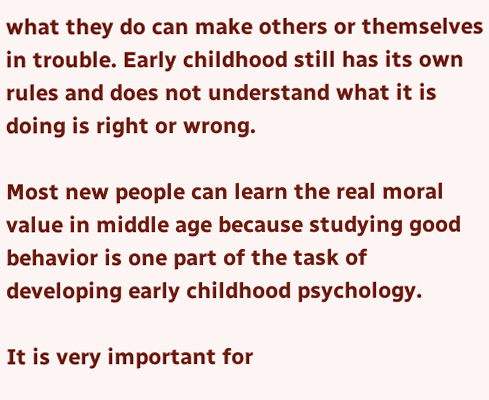what they do can make others or themselves in trouble. Early childhood still has its own rules and does not understand what it is doing is right or wrong.

Most new people can learn the real moral value in middle age because studying good behavior is one part of the task of developing early childhood psychology.

It is very important for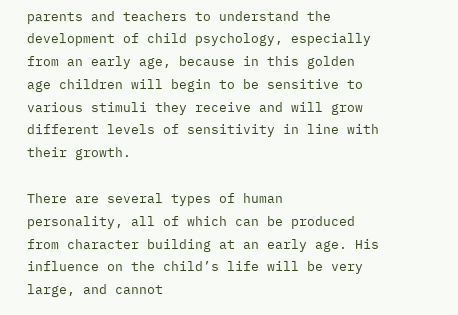parents and teachers to understand the development of child psychology, especially from an early age, because in this golden age children will begin to be sensitive to various stimuli they receive and will grow different levels of sensitivity in line with their growth.

There are several types of human personality, all of which can be produced from character building at an early age. His influence on the child’s life will be very large, and cannot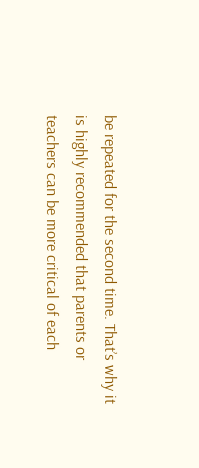be repeated for the second time. That’s why it is highly recommended that parents or teachers can be more critical of each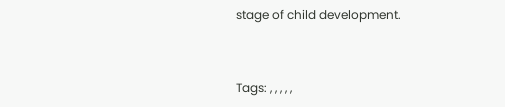stage of child development.


Tags: , , , , ,